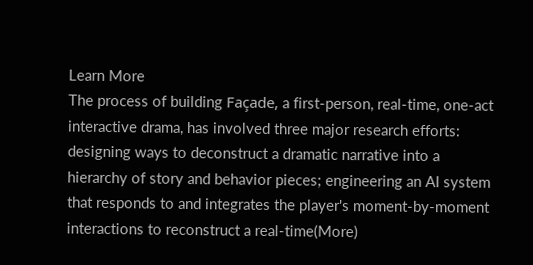Learn More
The process of building Façade, a first-person, real-time, one-act interactive drama, has involved three major research efforts: designing ways to deconstruct a dramatic narrative into a hierarchy of story and behavior pieces; engineering an AI system that responds to and integrates the player's moment-by-moment interactions to reconstruct a real-time(More)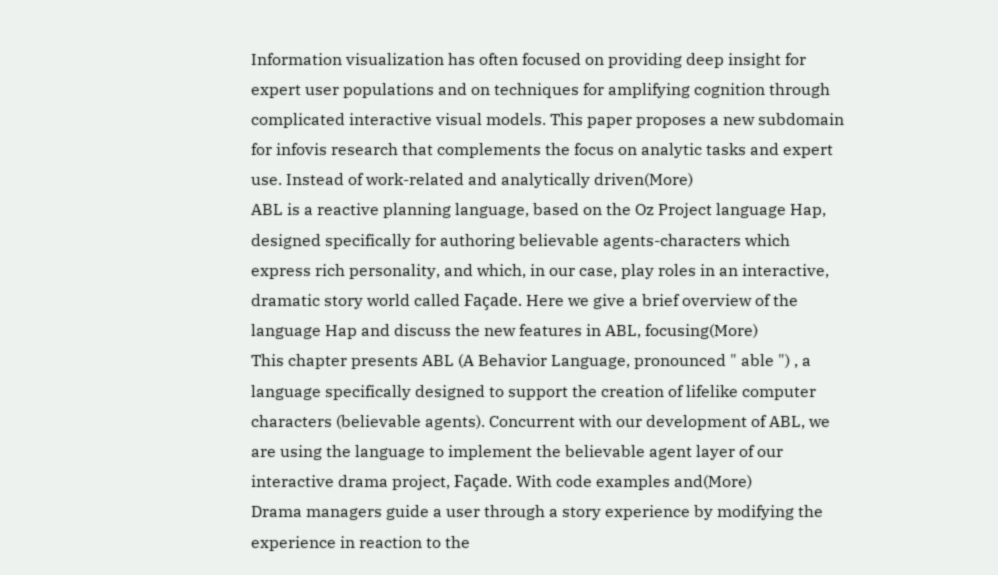Information visualization has often focused on providing deep insight for expert user populations and on techniques for amplifying cognition through complicated interactive visual models. This paper proposes a new subdomain for infovis research that complements the focus on analytic tasks and expert use. Instead of work-related and analytically driven(More)
ABL is a reactive planning language, based on the Oz Project language Hap, designed specifically for authoring believable agents-characters which express rich personality, and which, in our case, play roles in an interactive, dramatic story world called Façade. Here we give a brief overview of the language Hap and discuss the new features in ABL, focusing(More)
This chapter presents ABL (A Behavior Language, pronounced " able ") , a language specifically designed to support the creation of lifelike computer characters (believable agents). Concurrent with our development of ABL, we are using the language to implement the believable agent layer of our interactive drama project, Façade. With code examples and(More)
Drama managers guide a user through a story experience by modifying the experience in reaction to the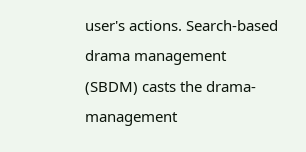user's actions. Search-based drama management (SBDM) casts the drama-management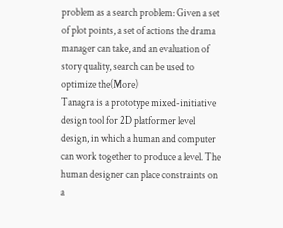problem as a search problem: Given a set of plot points, a set of actions the drama manager can take, and an evaluation of story quality, search can be used to optimize the(More)
Tanagra is a prototype mixed-initiative design tool for 2D platformer level design, in which a human and computer can work together to produce a level. The human designer can place constraints on a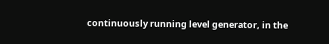continuously running level generator, in the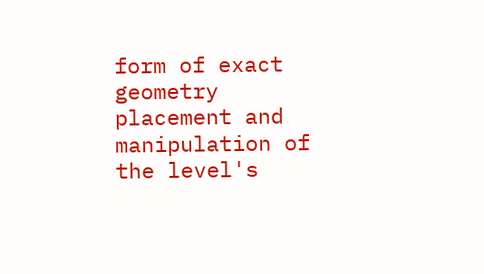form of exact geometry placement and manipulation of the level's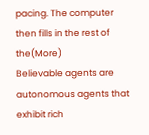pacing. The computer then fills in the rest of the(More)
Believable agents are autonomous agents that exhibit rich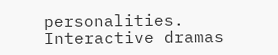personalities. Interactive dramas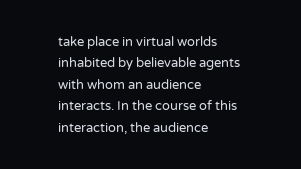take place in virtual worlds inhabited by believable agents with whom an audience interacts. In the course of this interaction, the audience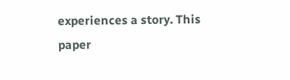experiences a story. This paper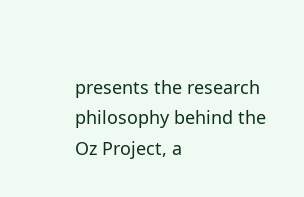presents the research philosophy behind the Oz Project, a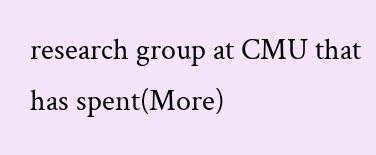research group at CMU that has spent(More)